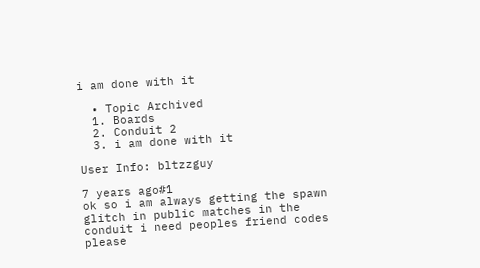i am done with it

  • Topic Archived
  1. Boards
  2. Conduit 2
  3. i am done with it

User Info: bltzzguy

7 years ago#1
ok so i am always getting the spawn glitch in public matches in the conduit i need peoples friend codes please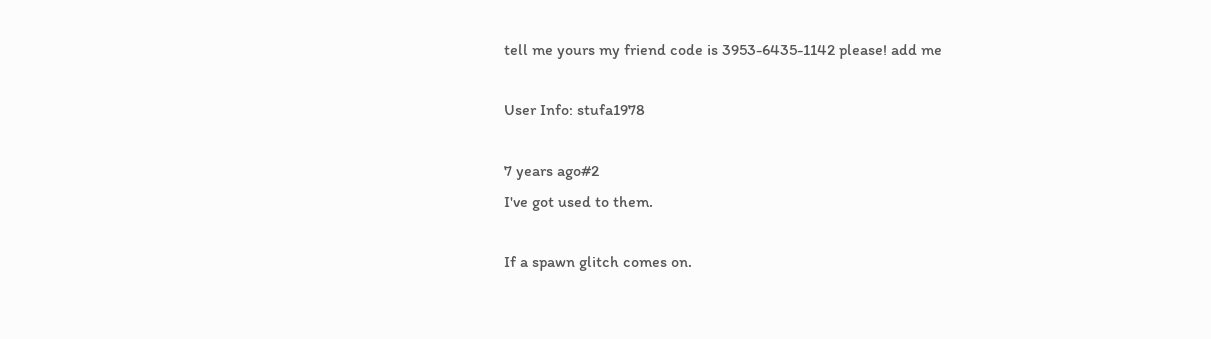tell me yours my friend code is 3953-6435-1142 please! add me

User Info: stufa1978

7 years ago#2
I've got used to them.

If a spawn glitch comes on.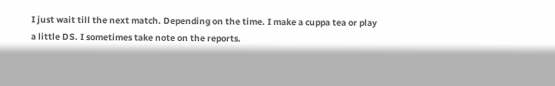I just wait till the next match. Depending on the time. I make a cuppa tea or play a little DS. I sometimes take note on the reports.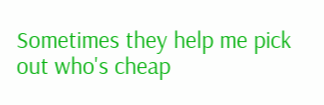Sometimes they help me pick out who's cheap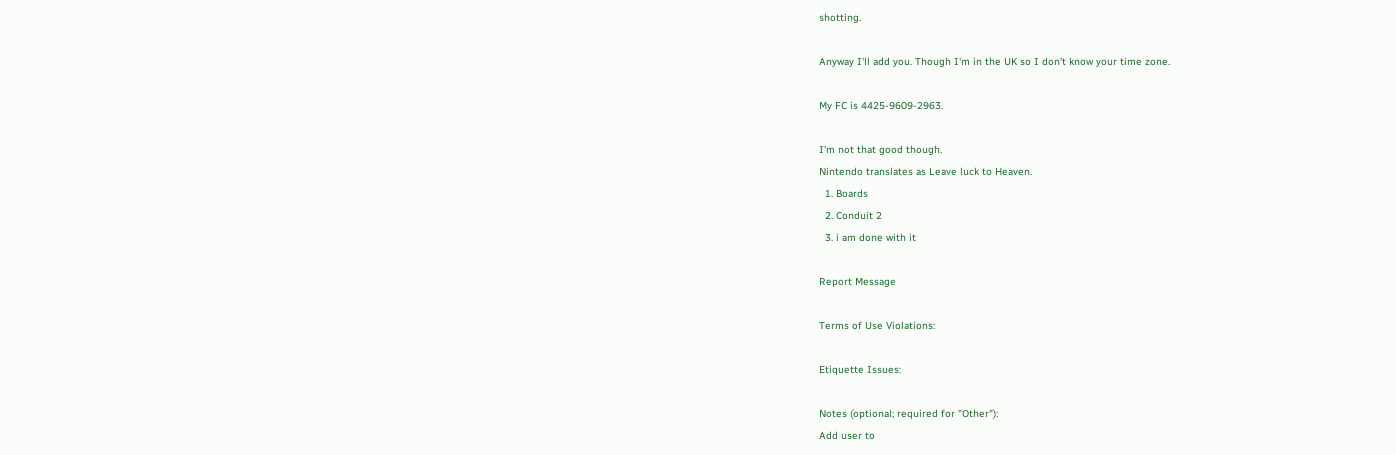shotting.

Anyway I'll add you. Though I'm in the UK so I don't know your time zone.

My FC is 4425-9609-2963.

I'm not that good though.
Nintendo translates as Leave luck to Heaven.
  1. Boards
  2. Conduit 2
  3. i am done with it

Report Message

Terms of Use Violations:

Etiquette Issues:

Notes (optional; required for "Other"):
Add user to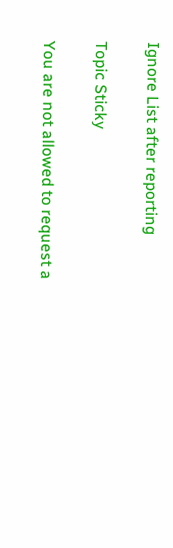Ignore List after reporting

Topic Sticky

You are not allowed to request a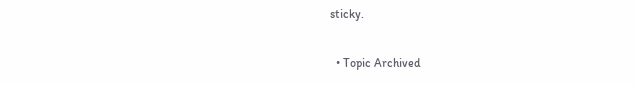sticky.

  • Topic Archived